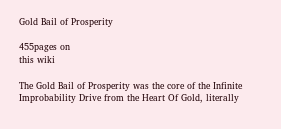Gold Bail of Prosperity

455pages on
this wiki

The Gold Bail of Prosperity was the core of the Infinite Improbability Drive from the Heart Of Gold, literally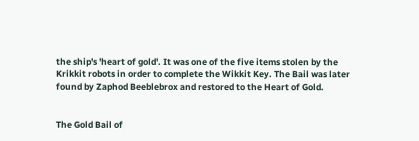the ship's 'heart of gold'. It was one of the five items stolen by the Krikkit robots in order to complete the Wikkit Key. The Bail was later found by Zaphod Beeblebrox and restored to the Heart of Gold.


The Gold Bail of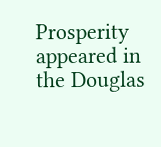Prosperity appeared in the Douglas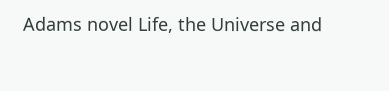Adams novel Life, the Universe and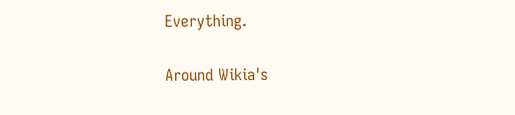Everything.

Around Wikia's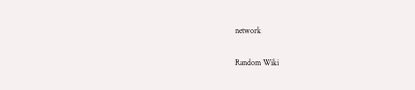network

Random Wiki